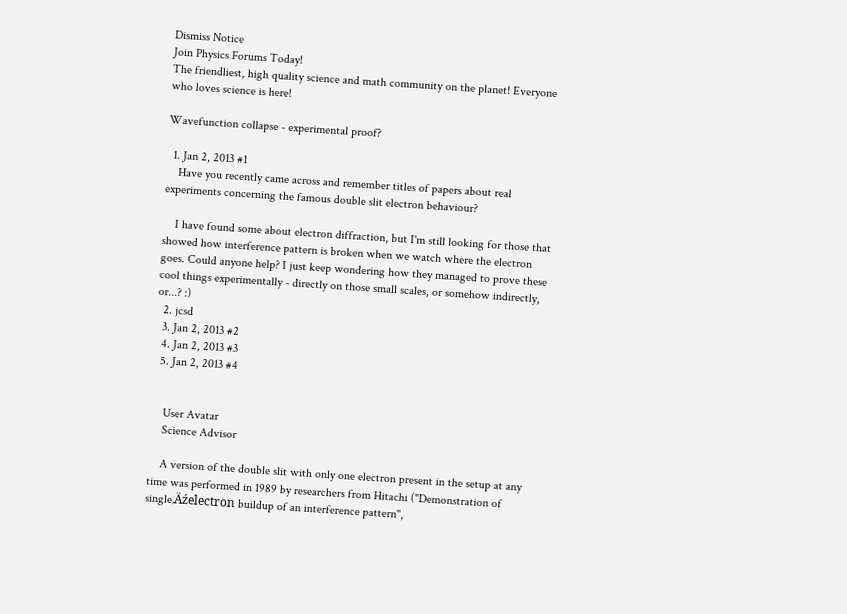Dismiss Notice
Join Physics Forums Today!
The friendliest, high quality science and math community on the planet! Everyone who loves science is here!

Wavefunction collapse - experimental proof?

  1. Jan 2, 2013 #1
    Have you recently came across and remember titles of papers about real experiments concerning the famous double slit electron behaviour?

    I have found some about electron diffraction, but I'm still looking for those that showed how interference pattern is broken when we watch where the electron goes. Could anyone help? I just keep wondering how they managed to prove these cool things experimentally - directly on those small scales, or somehow indirectly, or...? :)
  2. jcsd
  3. Jan 2, 2013 #2
  4. Jan 2, 2013 #3
  5. Jan 2, 2013 #4


    User Avatar
    Science Advisor

    A version of the double slit with only one electron present in the setup at any time was performed in 1989 by researchers from Hitachi ("Demonstration of single‚Äźelectron buildup of an interference pattern",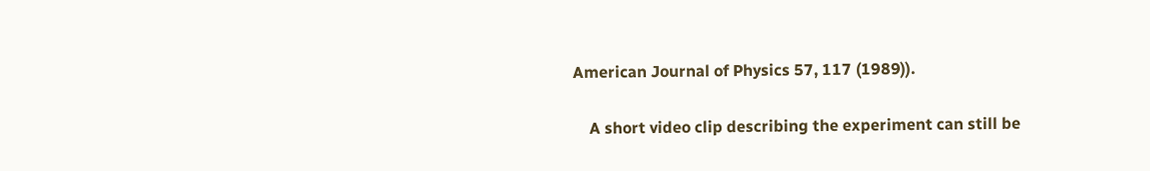American Journal of Physics 57, 117 (1989)).

    A short video clip describing the experiment can still be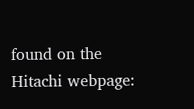found on the Hitachi webpage: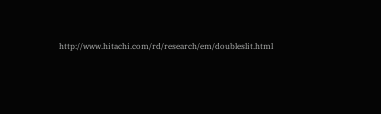http://www.hitachi.com/rd/research/em/doubleslit.html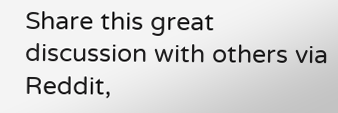Share this great discussion with others via Reddit,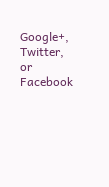Google+, Twitter, or Facebook